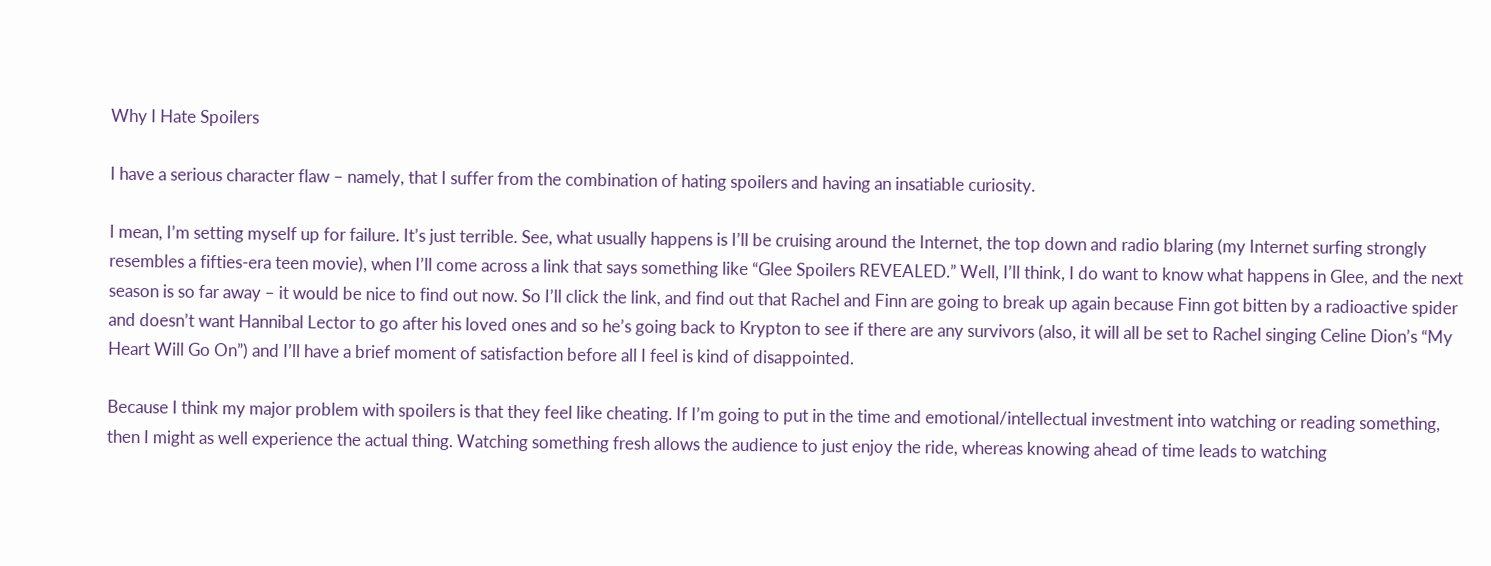Why I Hate Spoilers

I have a serious character flaw – namely, that I suffer from the combination of hating spoilers and having an insatiable curiosity.

I mean, I’m setting myself up for failure. It’s just terrible. See, what usually happens is I’ll be cruising around the Internet, the top down and radio blaring (my Internet surfing strongly resembles a fifties-era teen movie), when I’ll come across a link that says something like “Glee Spoilers REVEALED.” Well, I’ll think, I do want to know what happens in Glee, and the next season is so far away – it would be nice to find out now. So I’ll click the link, and find out that Rachel and Finn are going to break up again because Finn got bitten by a radioactive spider and doesn’t want Hannibal Lector to go after his loved ones and so he’s going back to Krypton to see if there are any survivors (also, it will all be set to Rachel singing Celine Dion’s “My Heart Will Go On”) and I’ll have a brief moment of satisfaction before all I feel is kind of disappointed.

Because I think my major problem with spoilers is that they feel like cheating. If I’m going to put in the time and emotional/intellectual investment into watching or reading something, then I might as well experience the actual thing. Watching something fresh allows the audience to just enjoy the ride, whereas knowing ahead of time leads to watching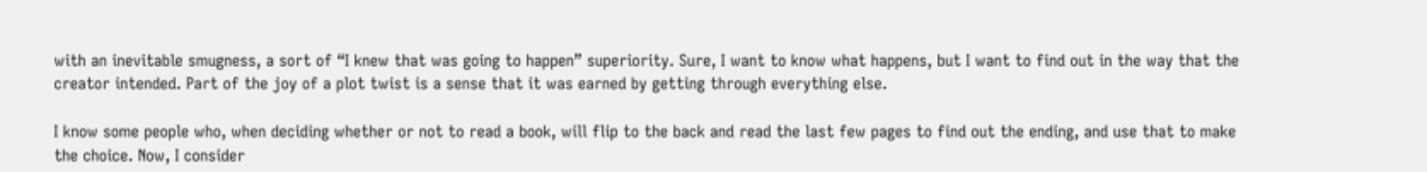with an inevitable smugness, a sort of “I knew that was going to happen” superiority. Sure, I want to know what happens, but I want to find out in the way that the creator intended. Part of the joy of a plot twist is a sense that it was earned by getting through everything else.

I know some people who, when deciding whether or not to read a book, will flip to the back and read the last few pages to find out the ending, and use that to make the choice. Now, I consider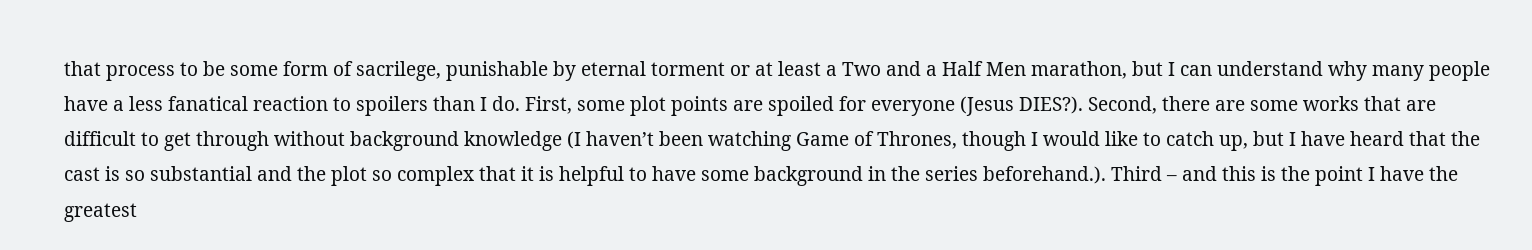that process to be some form of sacrilege, punishable by eternal torment or at least a Two and a Half Men marathon, but I can understand why many people have a less fanatical reaction to spoilers than I do. First, some plot points are spoiled for everyone (Jesus DIES?). Second, there are some works that are difficult to get through without background knowledge (I haven’t been watching Game of Thrones, though I would like to catch up, but I have heard that the cast is so substantial and the plot so complex that it is helpful to have some background in the series beforehand.). Third – and this is the point I have the greatest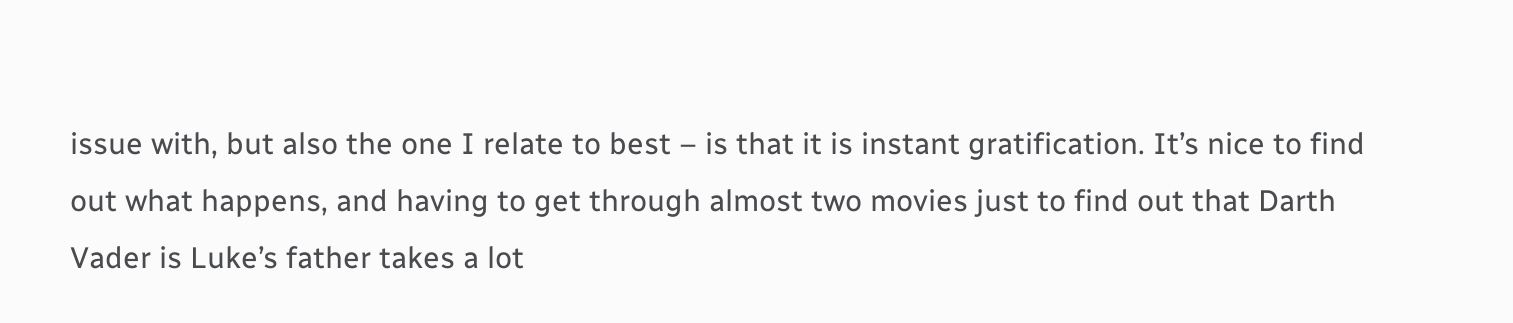issue with, but also the one I relate to best – is that it is instant gratification. It’s nice to find out what happens, and having to get through almost two movies just to find out that Darth Vader is Luke’s father takes a lot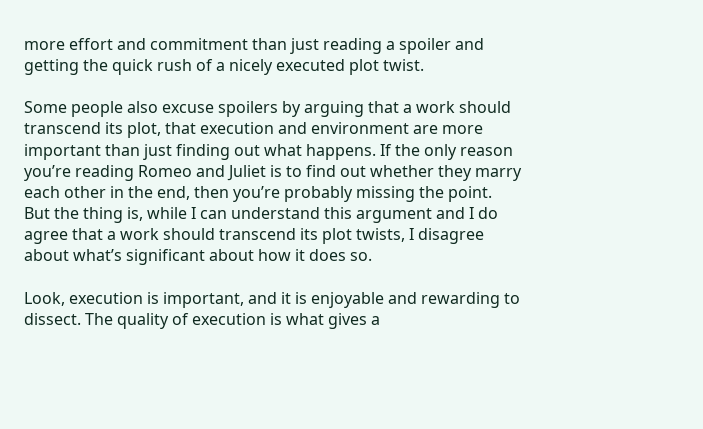more effort and commitment than just reading a spoiler and getting the quick rush of a nicely executed plot twist.

Some people also excuse spoilers by arguing that a work should transcend its plot, that execution and environment are more important than just finding out what happens. If the only reason you’re reading Romeo and Juliet is to find out whether they marry each other in the end, then you’re probably missing the point. But the thing is, while I can understand this argument and I do agree that a work should transcend its plot twists, I disagree about what’s significant about how it does so.

Look, execution is important, and it is enjoyable and rewarding to dissect. The quality of execution is what gives a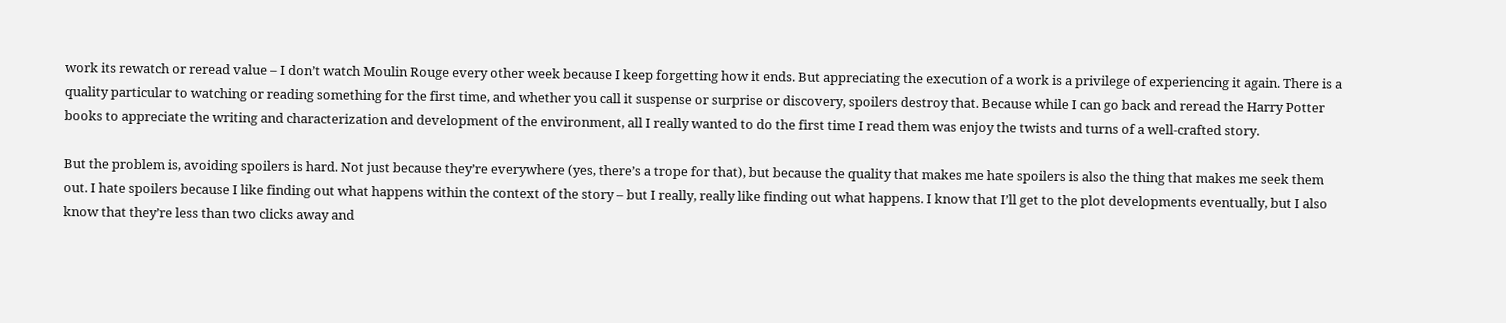work its rewatch or reread value – I don’t watch Moulin Rouge every other week because I keep forgetting how it ends. But appreciating the execution of a work is a privilege of experiencing it again. There is a quality particular to watching or reading something for the first time, and whether you call it suspense or surprise or discovery, spoilers destroy that. Because while I can go back and reread the Harry Potter books to appreciate the writing and characterization and development of the environment, all I really wanted to do the first time I read them was enjoy the twists and turns of a well-crafted story.

But the problem is, avoiding spoilers is hard. Not just because they’re everywhere (yes, there’s a trope for that), but because the quality that makes me hate spoilers is also the thing that makes me seek them out. I hate spoilers because I like finding out what happens within the context of the story – but I really, really like finding out what happens. I know that I’ll get to the plot developments eventually, but I also know that they’re less than two clicks away and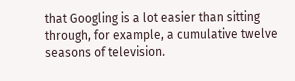that Googling is a lot easier than sitting through, for example, a cumulative twelve seasons of television.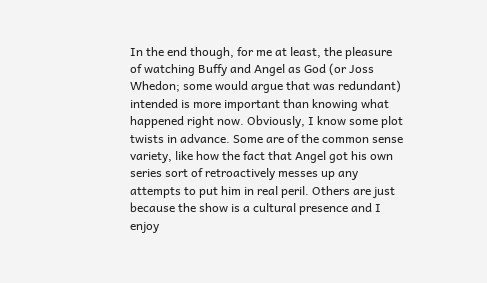In the end though, for me at least, the pleasure of watching Buffy and Angel as God (or Joss Whedon; some would argue that was redundant) intended is more important than knowing what happened right now. Obviously, I know some plot twists in advance. Some are of the common sense variety, like how the fact that Angel got his own series sort of retroactively messes up any attempts to put him in real peril. Others are just because the show is a cultural presence and I enjoy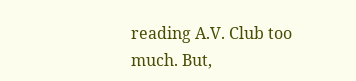reading A.V. Club too much. But,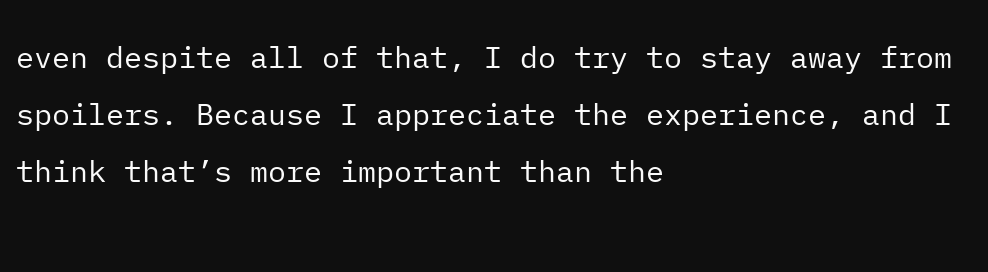even despite all of that, I do try to stay away from spoilers. Because I appreciate the experience, and I think that’s more important than the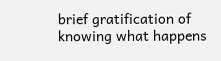brief gratification of knowing what happens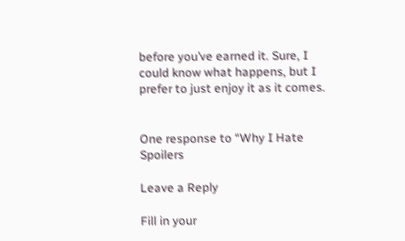before you’ve earned it. Sure, I could know what happens, but I prefer to just enjoy it as it comes.


One response to “Why I Hate Spoilers

Leave a Reply

Fill in your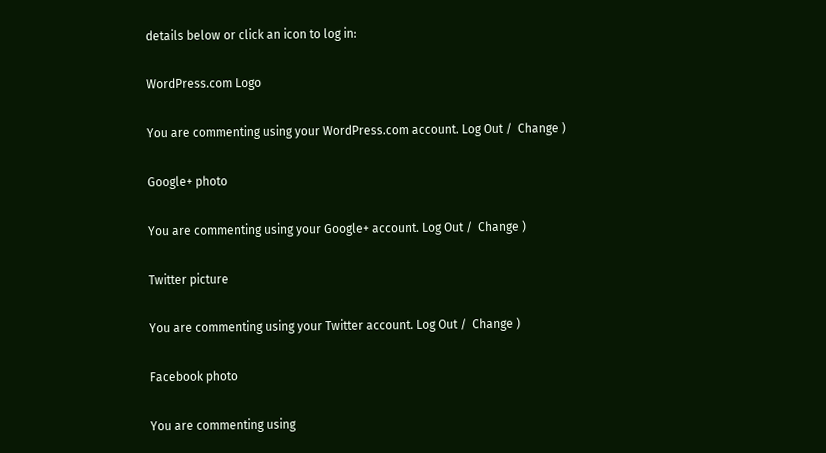details below or click an icon to log in:

WordPress.com Logo

You are commenting using your WordPress.com account. Log Out /  Change )

Google+ photo

You are commenting using your Google+ account. Log Out /  Change )

Twitter picture

You are commenting using your Twitter account. Log Out /  Change )

Facebook photo

You are commenting using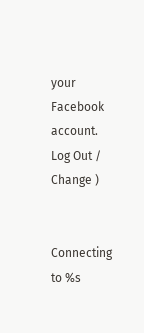your Facebook account. Log Out /  Change )


Connecting to %s